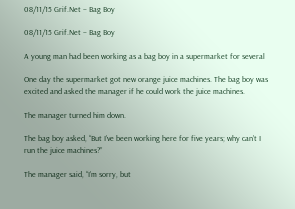08/11/15 Grif.Net – Bag Boy

08/11/15 Grif.Net – Bag Boy

A young man had been working as a bag boy in a supermarket for several

One day the supermarket got new orange juice machines. The bag boy was
excited and asked the manager if he could work the juice machines.

The manager turned him down.

The bag boy asked, “But I’ve been working here for five years; why can’t I
run the juice machines?”

The manager said, “I’m sorry, but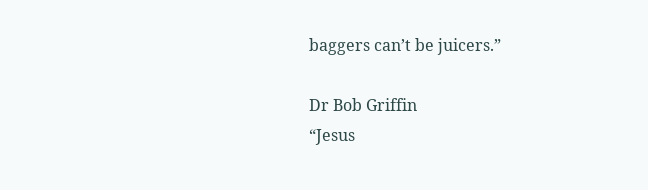baggers can’t be juicers.”

Dr Bob Griffin
“Jesus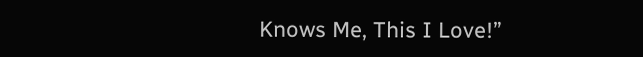Knows Me, This I Love!”